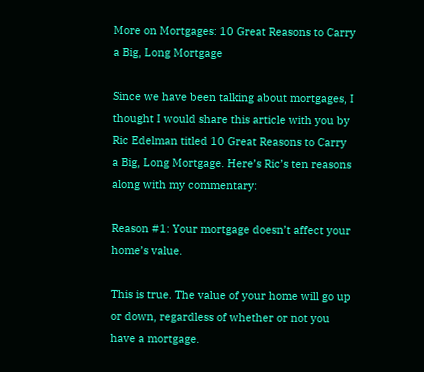More on Mortgages: 10 Great Reasons to Carry a Big, Long Mortgage

Since we have been talking about mortgages, I thought I would share this article with you by Ric Edelman titled 10 Great Reasons to Carry a Big, Long Mortgage. Here’s Ric’s ten reasons along with my commentary:

Reason #1: Your mortgage doesn’t affect your home’s value.

This is true. The value of your home will go up or down, regardless of whether or not you have a mortgage.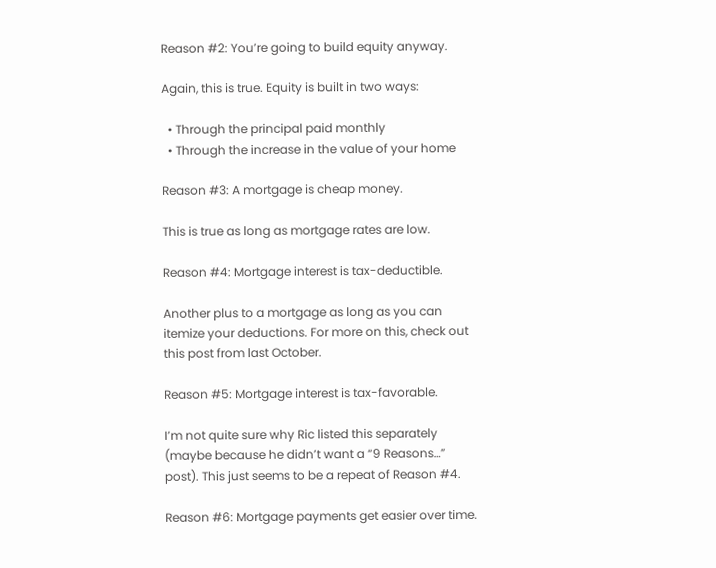Reason #2: You’re going to build equity anyway.

Again, this is true. Equity is built in two ways:

  • Through the principal paid monthly
  • Through the increase in the value of your home

Reason #3: A mortgage is cheap money.

This is true as long as mortgage rates are low.

Reason #4: Mortgage interest is tax-deductible.

Another plus to a mortgage as long as you can itemize your deductions. For more on this, check out this post from last October.

Reason #5: Mortgage interest is tax-favorable.

I’m not quite sure why Ric listed this separately (maybe because he didn’t want a “9 Reasons…” post). This just seems to be a repeat of Reason #4.

Reason #6: Mortgage payments get easier over time.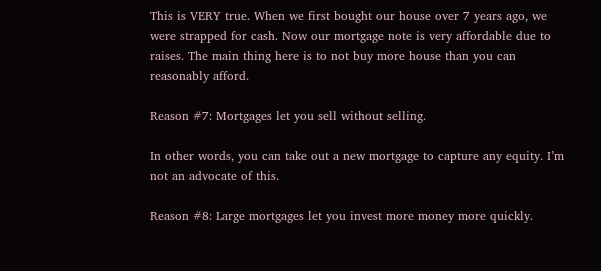This is VERY true. When we first bought our house over 7 years ago, we were strapped for cash. Now our mortgage note is very affordable due to raises. The main thing here is to not buy more house than you can reasonably afford.

Reason #7: Mortgages let you sell without selling.

In other words, you can take out a new mortgage to capture any equity. I’m not an advocate of this.

Reason #8: Large mortgages let you invest more money more quickly.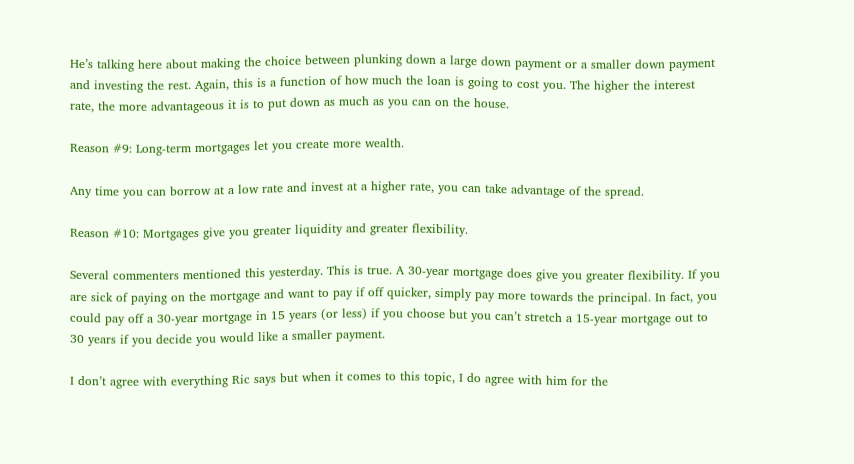He’s talking here about making the choice between plunking down a large down payment or a smaller down payment and investing the rest. Again, this is a function of how much the loan is going to cost you. The higher the interest rate, the more advantageous it is to put down as much as you can on the house.

Reason #9: Long-term mortgages let you create more wealth.

Any time you can borrow at a low rate and invest at a higher rate, you can take advantage of the spread.

Reason #10: Mortgages give you greater liquidity and greater flexibility.

Several commenters mentioned this yesterday. This is true. A 30-year mortgage does give you greater flexibility. If you are sick of paying on the mortgage and want to pay if off quicker, simply pay more towards the principal. In fact, you could pay off a 30-year mortgage in 15 years (or less) if you choose but you can’t stretch a 15-year mortgage out to 30 years if you decide you would like a smaller payment.

I don’t agree with everything Ric says but when it comes to this topic, I do agree with him for the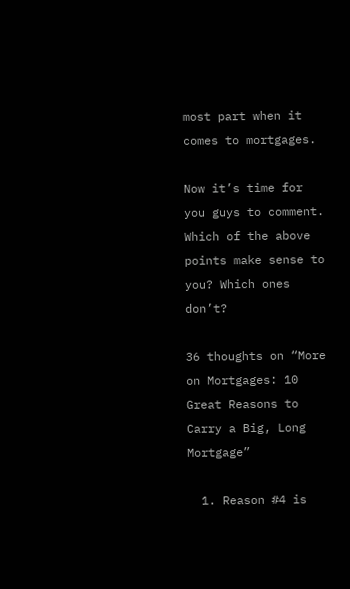most part when it comes to mortgages.

Now it’s time for you guys to comment. Which of the above points make sense to you? Which ones don’t?

36 thoughts on “More on Mortgages: 10 Great Reasons to Carry a Big, Long Mortgage”

  1. Reason #4 is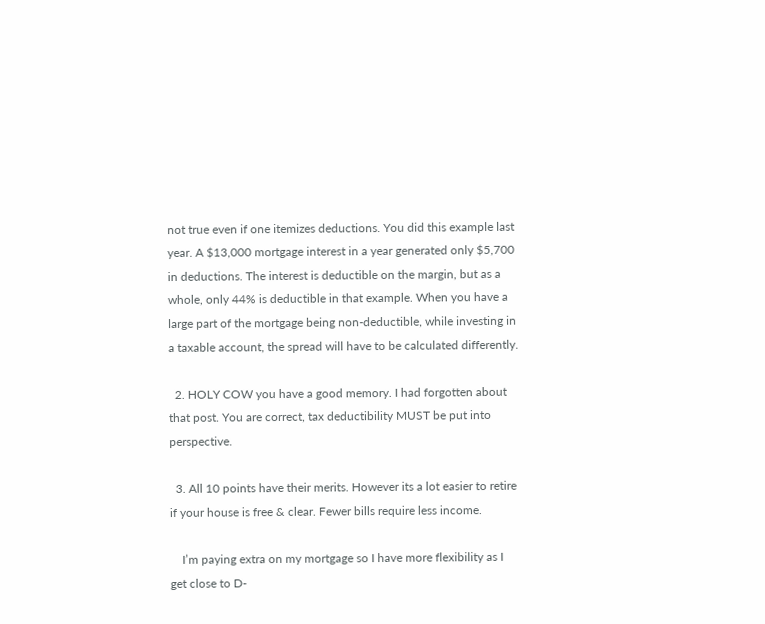not true even if one itemizes deductions. You did this example last year. A $13,000 mortgage interest in a year generated only $5,700 in deductions. The interest is deductible on the margin, but as a whole, only 44% is deductible in that example. When you have a large part of the mortgage being non-deductible, while investing in a taxable account, the spread will have to be calculated differently.

  2. HOLY COW you have a good memory. I had forgotten about that post. You are correct, tax deductibility MUST be put into perspective.

  3. All 10 points have their merits. However its a lot easier to retire if your house is free & clear. Fewer bills require less income.

    I’m paying extra on my mortgage so I have more flexibility as I get close to D-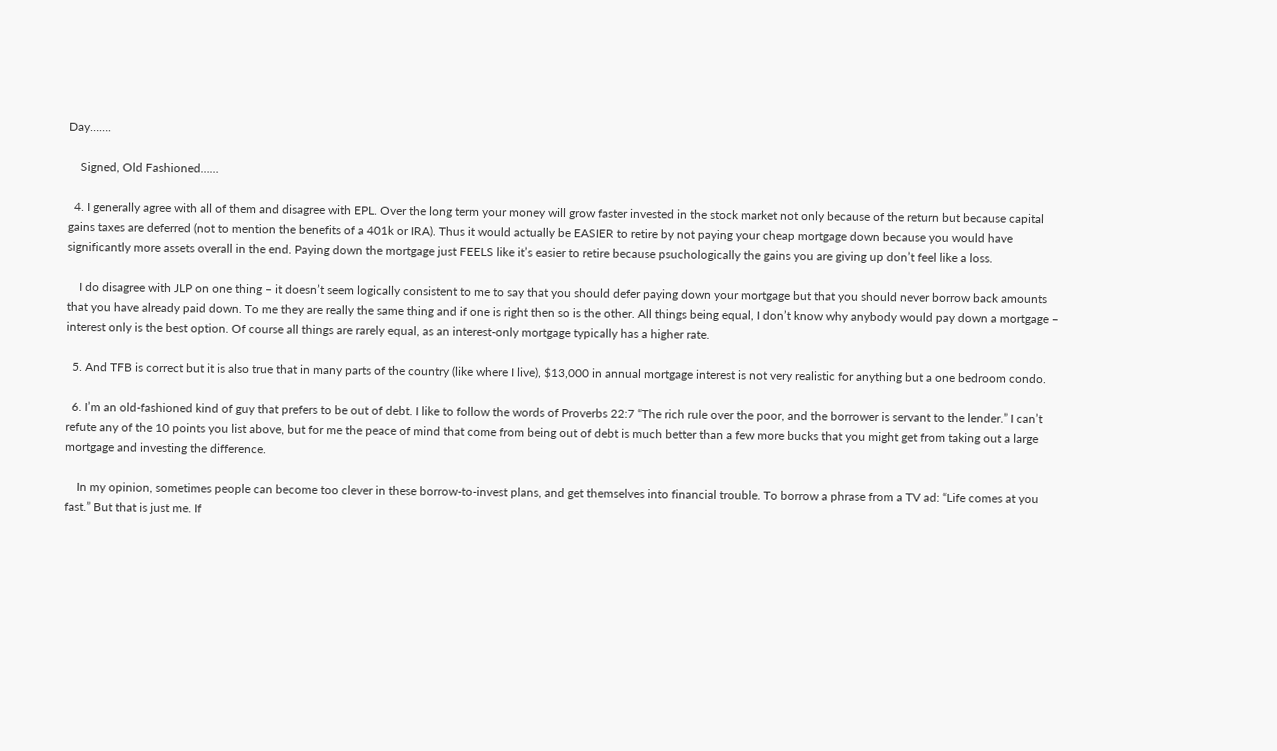Day…….

    Signed, Old Fashioned……

  4. I generally agree with all of them and disagree with EPL. Over the long term your money will grow faster invested in the stock market not only because of the return but because capital gains taxes are deferred (not to mention the benefits of a 401k or IRA). Thus it would actually be EASIER to retire by not paying your cheap mortgage down because you would have significantly more assets overall in the end. Paying down the mortgage just FEELS like it’s easier to retire because psuchologically the gains you are giving up don’t feel like a loss.

    I do disagree with JLP on one thing – it doesn’t seem logically consistent to me to say that you should defer paying down your mortgage but that you should never borrow back amounts that you have already paid down. To me they are really the same thing and if one is right then so is the other. All things being equal, I don’t know why anybody would pay down a mortgage – interest only is the best option. Of course all things are rarely equal, as an interest-only mortgage typically has a higher rate.

  5. And TFB is correct but it is also true that in many parts of the country (like where I live), $13,000 in annual mortgage interest is not very realistic for anything but a one bedroom condo.

  6. I’m an old-fashioned kind of guy that prefers to be out of debt. I like to follow the words of Proverbs 22:7 “The rich rule over the poor, and the borrower is servant to the lender.” I can’t refute any of the 10 points you list above, but for me the peace of mind that come from being out of debt is much better than a few more bucks that you might get from taking out a large mortgage and investing the difference.

    In my opinion, sometimes people can become too clever in these borrow-to-invest plans, and get themselves into financial trouble. To borrow a phrase from a TV ad: “Life comes at you fast.” But that is just me. If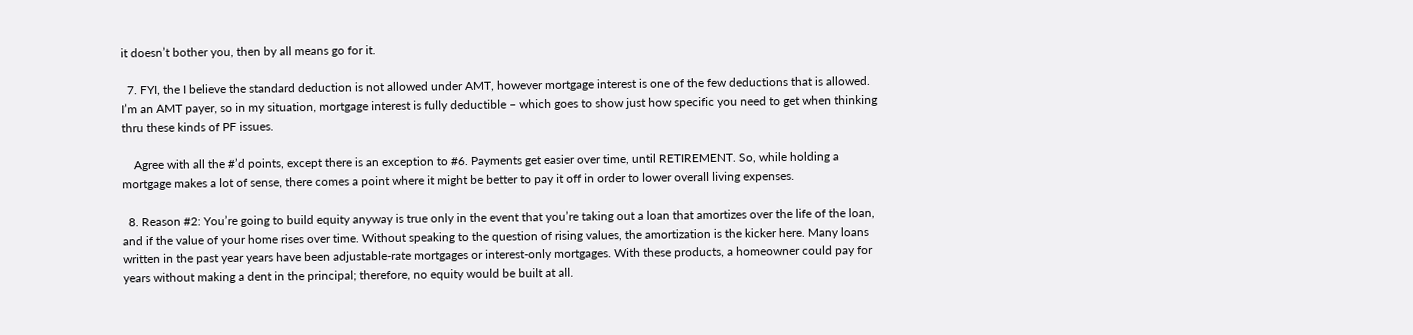it doesn’t bother you, then by all means go for it.

  7. FYI, the I believe the standard deduction is not allowed under AMT, however mortgage interest is one of the few deductions that is allowed. I’m an AMT payer, so in my situation, mortgage interest is fully deductible – which goes to show just how specific you need to get when thinking thru these kinds of PF issues.

    Agree with all the #’d points, except there is an exception to #6. Payments get easier over time, until RETIREMENT. So, while holding a mortgage makes a lot of sense, there comes a point where it might be better to pay it off in order to lower overall living expenses.

  8. Reason #2: You’re going to build equity anyway is true only in the event that you’re taking out a loan that amortizes over the life of the loan, and if the value of your home rises over time. Without speaking to the question of rising values, the amortization is the kicker here. Many loans written in the past year years have been adjustable-rate mortgages or interest-only mortgages. With these products, a homeowner could pay for years without making a dent in the principal; therefore, no equity would be built at all.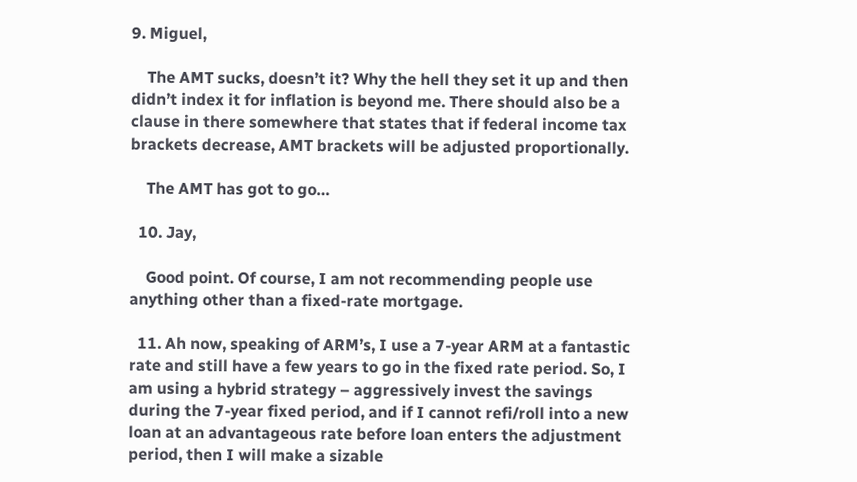9. Miguel,

    The AMT sucks, doesn’t it? Why the hell they set it up and then didn’t index it for inflation is beyond me. There should also be a clause in there somewhere that states that if federal income tax brackets decrease, AMT brackets will be adjusted proportionally.

    The AMT has got to go…

  10. Jay,

    Good point. Of course, I am not recommending people use anything other than a fixed-rate mortgage.

  11. Ah now, speaking of ARM’s, I use a 7-year ARM at a fantastic rate and still have a few years to go in the fixed rate period. So, I am using a hybrid strategy – aggressively invest the savings during the 7-year fixed period, and if I cannot refi/roll into a new loan at an advantageous rate before loan enters the adjustment period, then I will make a sizable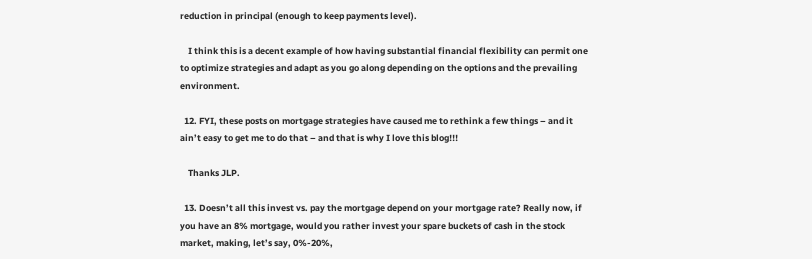reduction in principal (enough to keep payments level).

    I think this is a decent example of how having substantial financial flexibility can permit one to optimize strategies and adapt as you go along depending on the options and the prevailing environment.

  12. FYI, these posts on mortgage strategies have caused me to rethink a few things – and it ain’t easy to get me to do that – and that is why I love this blog!!!

    Thanks JLP.

  13. Doesn’t all this invest vs. pay the mortgage depend on your mortgage rate? Really now, if you have an 8% mortgage, would you rather invest your spare buckets of cash in the stock market, making, let’s say, 0%-20%,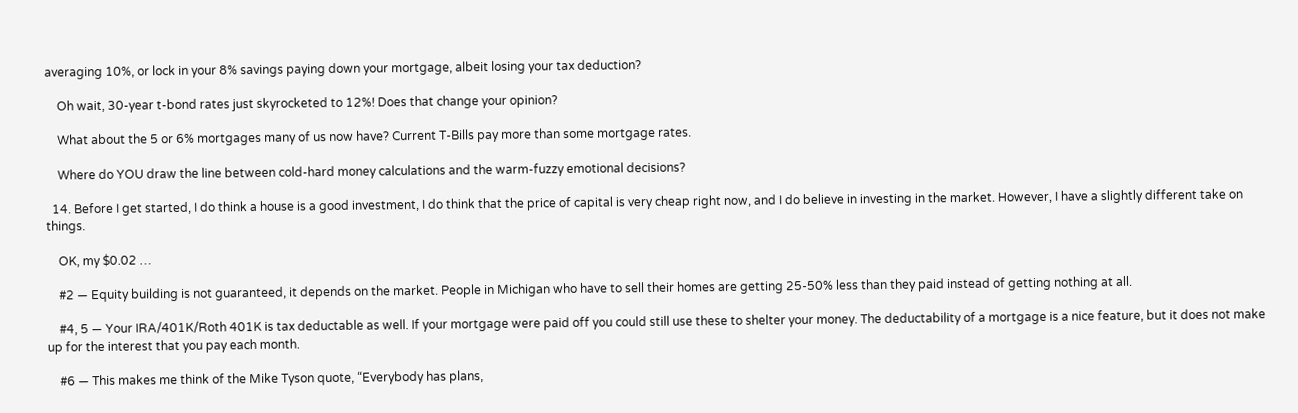averaging 10%, or lock in your 8% savings paying down your mortgage, albeit losing your tax deduction?

    Oh wait, 30-year t-bond rates just skyrocketed to 12%! Does that change your opinion?

    What about the 5 or 6% mortgages many of us now have? Current T-Bills pay more than some mortgage rates.

    Where do YOU draw the line between cold-hard money calculations and the warm-fuzzy emotional decisions?

  14. Before I get started, I do think a house is a good investment, I do think that the price of capital is very cheap right now, and I do believe in investing in the market. However, I have a slightly different take on things.

    OK, my $0.02 …

    #2 — Equity building is not guaranteed, it depends on the market. People in Michigan who have to sell their homes are getting 25-50% less than they paid instead of getting nothing at all.

    #4, 5 — Your IRA/401K/Roth 401K is tax deductable as well. If your mortgage were paid off you could still use these to shelter your money. The deductability of a mortgage is a nice feature, but it does not make up for the interest that you pay each month.

    #6 — This makes me think of the Mike Tyson quote, “Everybody has plans,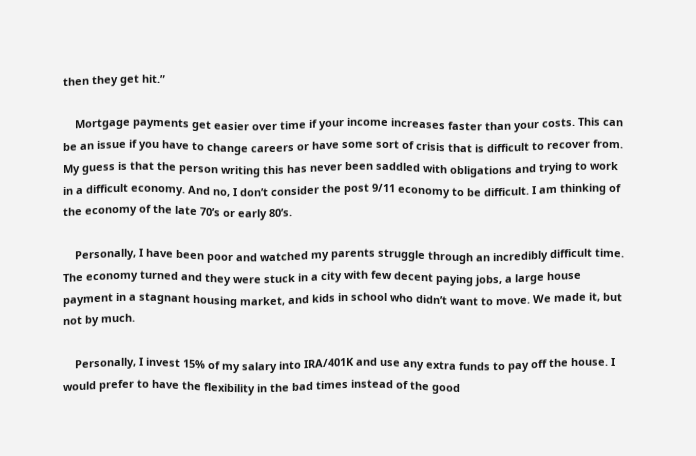then they get hit.”

    Mortgage payments get easier over time if your income increases faster than your costs. This can be an issue if you have to change careers or have some sort of crisis that is difficult to recover from. My guess is that the person writing this has never been saddled with obligations and trying to work in a difficult economy. And no, I don’t consider the post 9/11 economy to be difficult. I am thinking of the economy of the late 70’s or early 80’s.

    Personally, I have been poor and watched my parents struggle through an incredibly difficult time. The economy turned and they were stuck in a city with few decent paying jobs, a large house payment in a stagnant housing market, and kids in school who didn’t want to move. We made it, but not by much.

    Personally, I invest 15% of my salary into IRA/401K and use any extra funds to pay off the house. I would prefer to have the flexibility in the bad times instead of the good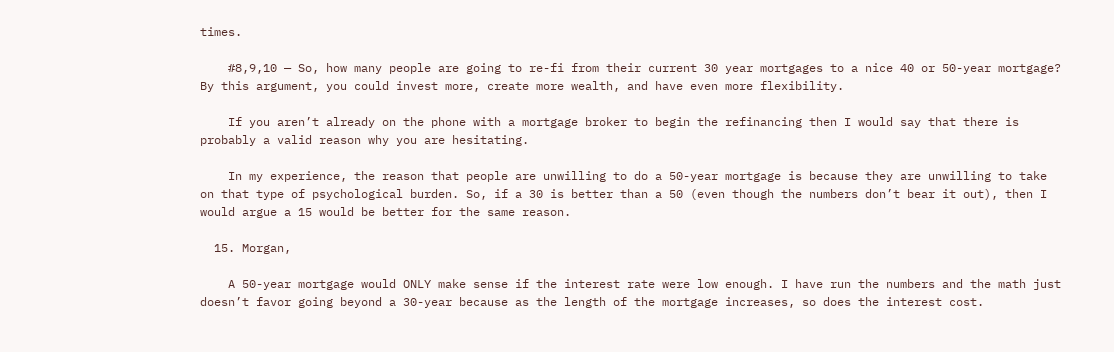times.

    #8,9,10 — So, how many people are going to re-fi from their current 30 year mortgages to a nice 40 or 50-year mortgage? By this argument, you could invest more, create more wealth, and have even more flexibility.

    If you aren’t already on the phone with a mortgage broker to begin the refinancing then I would say that there is probably a valid reason why you are hesitating.

    In my experience, the reason that people are unwilling to do a 50-year mortgage is because they are unwilling to take on that type of psychological burden. So, if a 30 is better than a 50 (even though the numbers don’t bear it out), then I would argue a 15 would be better for the same reason.

  15. Morgan,

    A 50-year mortgage would ONLY make sense if the interest rate were low enough. I have run the numbers and the math just doesn’t favor going beyond a 30-year because as the length of the mortgage increases, so does the interest cost.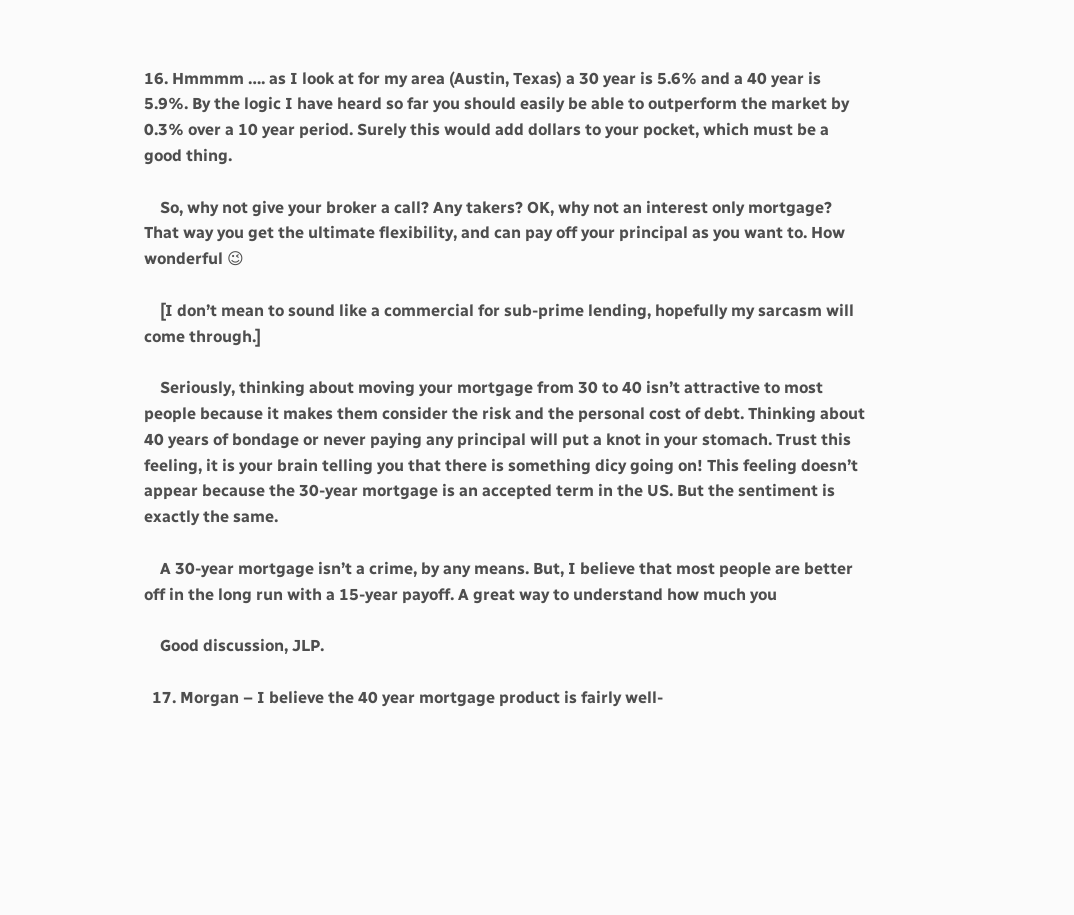16. Hmmmm …. as I look at for my area (Austin, Texas) a 30 year is 5.6% and a 40 year is 5.9%. By the logic I have heard so far you should easily be able to outperform the market by 0.3% over a 10 year period. Surely this would add dollars to your pocket, which must be a good thing.

    So, why not give your broker a call? Any takers? OK, why not an interest only mortgage? That way you get the ultimate flexibility, and can pay off your principal as you want to. How wonderful 😉

    [I don’t mean to sound like a commercial for sub-prime lending, hopefully my sarcasm will come through.]

    Seriously, thinking about moving your mortgage from 30 to 40 isn’t attractive to most people because it makes them consider the risk and the personal cost of debt. Thinking about 40 years of bondage or never paying any principal will put a knot in your stomach. Trust this feeling, it is your brain telling you that there is something dicy going on! This feeling doesn’t appear because the 30-year mortgage is an accepted term in the US. But the sentiment is exactly the same.

    A 30-year mortgage isn’t a crime, by any means. But, I believe that most people are better off in the long run with a 15-year payoff. A great way to understand how much you

    Good discussion, JLP.

  17. Morgan – I believe the 40 year mortgage product is fairly well-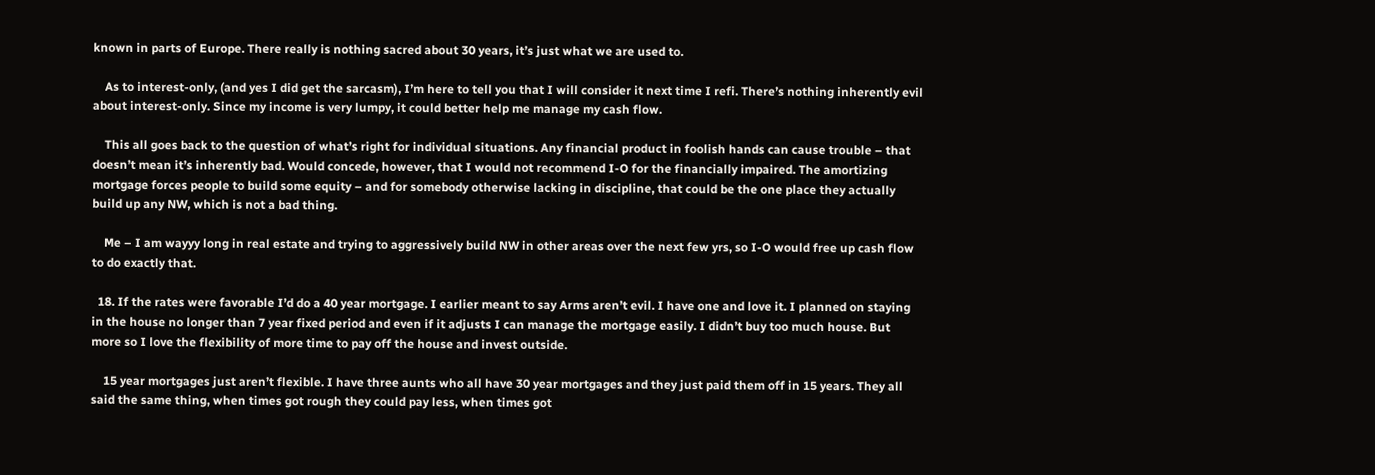known in parts of Europe. There really is nothing sacred about 30 years, it’s just what we are used to.

    As to interest-only, (and yes I did get the sarcasm), I’m here to tell you that I will consider it next time I refi. There’s nothing inherently evil about interest-only. Since my income is very lumpy, it could better help me manage my cash flow.

    This all goes back to the question of what’s right for individual situations. Any financial product in foolish hands can cause trouble – that doesn’t mean it’s inherently bad. Would concede, however, that I would not recommend I-O for the financially impaired. The amortizing mortgage forces people to build some equity – and for somebody otherwise lacking in discipline, that could be the one place they actually build up any NW, which is not a bad thing.

    Me – I am wayyy long in real estate and trying to aggressively build NW in other areas over the next few yrs, so I-O would free up cash flow to do exactly that.

  18. If the rates were favorable I’d do a 40 year mortgage. I earlier meant to say Arms aren’t evil. I have one and love it. I planned on staying in the house no longer than 7 year fixed period and even if it adjusts I can manage the mortgage easily. I didn’t buy too much house. But more so I love the flexibility of more time to pay off the house and invest outside.

    15 year mortgages just aren’t flexible. I have three aunts who all have 30 year mortgages and they just paid them off in 15 years. They all said the same thing, when times got rough they could pay less, when times got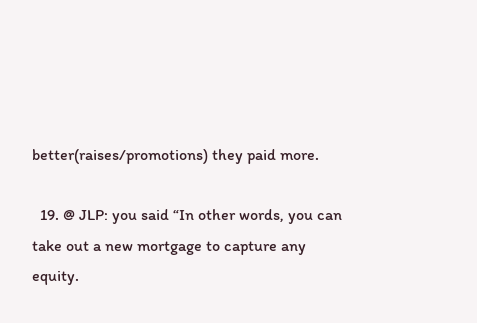better(raises/promotions) they paid more.

  19. @ JLP: you said “In other words, you can take out a new mortgage to capture any equity.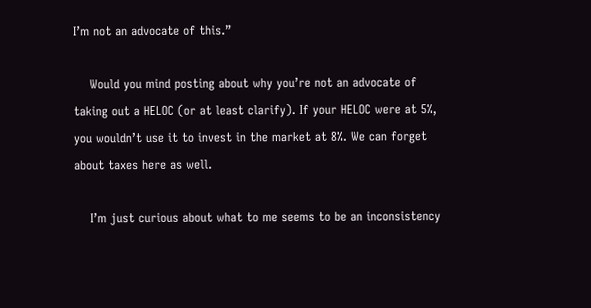I’m not an advocate of this.”

    Would you mind posting about why you’re not an advocate of taking out a HELOC (or at least clarify). If your HELOC were at 5%, you wouldn’t use it to invest in the market at 8%. We can forget about taxes here as well.

    I’m just curious about what to me seems to be an inconsistency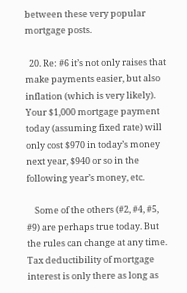between these very popular mortgage posts.

  20. Re: #6 it’s not only raises that make payments easier, but also inflation (which is very likely). Your $1,000 mortgage payment today (assuming fixed rate) will only cost $970 in today’s money next year, $940 or so in the following year’s money, etc.

    Some of the others (#2, #4, #5, #9) are perhaps true today. But the rules can change at any time. Tax deductibility of mortgage interest is only there as long as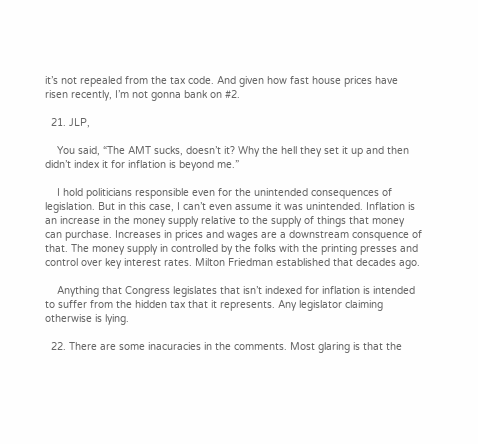it’s not repealed from the tax code. And given how fast house prices have risen recently, I’m not gonna bank on #2.

  21. JLP,

    You said, “The AMT sucks, doesn’t it? Why the hell they set it up and then didn’t index it for inflation is beyond me.”

    I hold politicians responsible even for the unintended consequences of legislation. But in this case, I can’t even assume it was unintended. Inflation is an increase in the money supply relative to the supply of things that money can purchase. Increases in prices and wages are a downstream consquence of that. The money supply in controlled by the folks with the printing presses and control over key interest rates. Milton Friedman established that decades ago.

    Anything that Congress legislates that isn’t indexed for inflation is intended to suffer from the hidden tax that it represents. Any legislator claiming otherwise is lying.

  22. There are some inacuracies in the comments. Most glaring is that the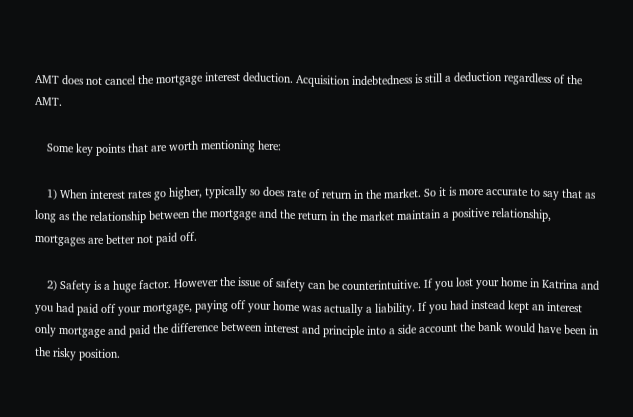AMT does not cancel the mortgage interest deduction. Acquisition indebtedness is still a deduction regardless of the AMT.

    Some key points that are worth mentioning here:

    1) When interest rates go higher, typically so does rate of return in the market. So it is more accurate to say that as long as the relationship between the mortgage and the return in the market maintain a positive relationship, mortgages are better not paid off.

    2) Safety is a huge factor. However the issue of safety can be counterintuitive. If you lost your home in Katrina and you had paid off your mortgage, paying off your home was actually a liability. If you had instead kept an interest only mortgage and paid the difference between interest and principle into a side account the bank would have been in the risky position.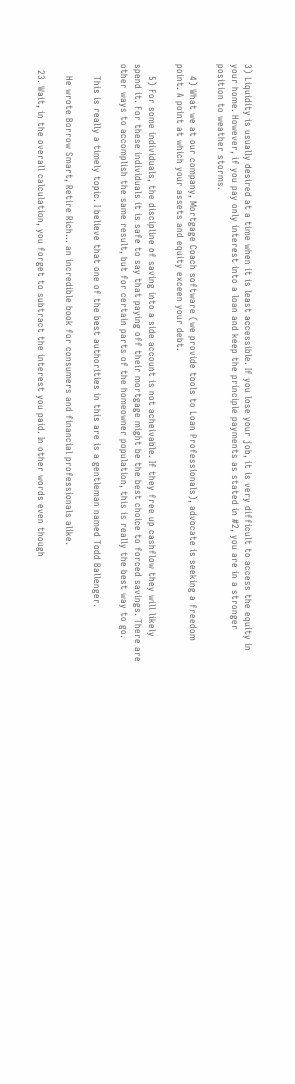3) Liquidity is usually desired at a time when it is least accessible. If you lose your job, it is very difficult to access the equity in your home. However, if you pay only interest into a loan and keep the principle payments as stated in #2, you are in a stronger position to weather storms.

    4) What we at our company, Mortgage Coach software (we provide tools to Loan Professionals), advocate is seeking a freedom point. A point at which your assets and equity exceen your debt.

    5) For some individuals, the discipline of saving into a side account is not acheivable. If they free up cashflow they will likely spend it. For these individuals it is safe to say that paying off their mortgage might be the best choice to forced savings. There are other ways to accomplish the same result, but for certain parts of the homeowner population, this is really the best way to go.

    This is really a timely topic. I believe that one of the best authorities in this are is a gentleman named Todd Ballenger.

    He wrote Borrow Smart, Retire Rich… an incredible book for consumers and financial professionals alike.

  23. Wait, in the overall calculation, you forget to subtract the interest you paid. In other words even though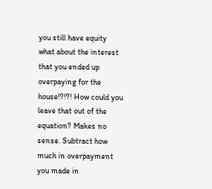you still have equity what about the interest that you ended up overpaying for the house!?!?! How could you leave that out of the equation? Makes no sense. Subtract how much in overpayment you made in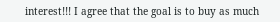interest!!! I agree that the goal is to buy as much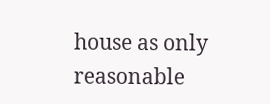house as only reasonable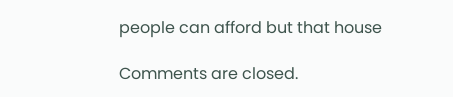people can afford but that house

Comments are closed.